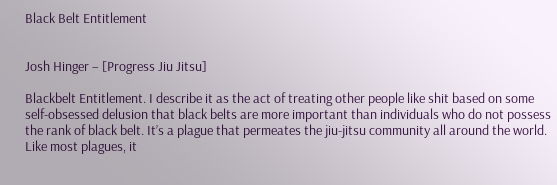Black Belt Entitlement


Josh Hinger – [Progress Jiu Jitsu]

Blackbelt Entitlement. I describe it as the act of treating other people like shit based on some self-obsessed delusion that black belts are more important than individuals who do not possess the rank of black belt. It’s a plague that permeates the jiu-jitsu community all around the world. Like most plagues, it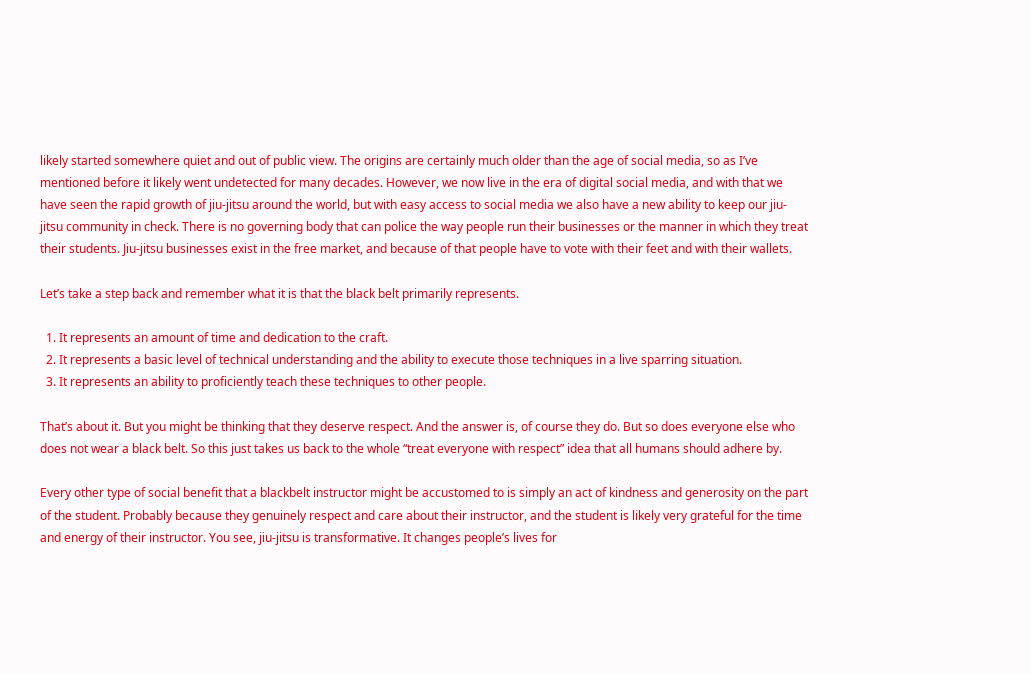likely started somewhere quiet and out of public view. The origins are certainly much older than the age of social media, so as I’ve mentioned before it likely went undetected for many decades. However, we now live in the era of digital social media, and with that we have seen the rapid growth of jiu-jitsu around the world, but with easy access to social media we also have a new ability to keep our jiu-jitsu community in check. There is no governing body that can police the way people run their businesses or the manner in which they treat their students. Jiu-jitsu businesses exist in the free market, and because of that people have to vote with their feet and with their wallets.

Let’s take a step back and remember what it is that the black belt primarily represents.

  1. It represents an amount of time and dedication to the craft.
  2. It represents a basic level of technical understanding and the ability to execute those techniques in a live sparring situation.
  3. It represents an ability to proficiently teach these techniques to other people.

That’s about it. But you might be thinking that they deserve respect. And the answer is, of course they do. But so does everyone else who does not wear a black belt. So this just takes us back to the whole “treat everyone with respect” idea that all humans should adhere by.

Every other type of social benefit that a blackbelt instructor might be accustomed to is simply an act of kindness and generosity on the part of the student. Probably because they genuinely respect and care about their instructor, and the student is likely very grateful for the time and energy of their instructor. You see, jiu-jitsu is transformative. It changes people’s lives for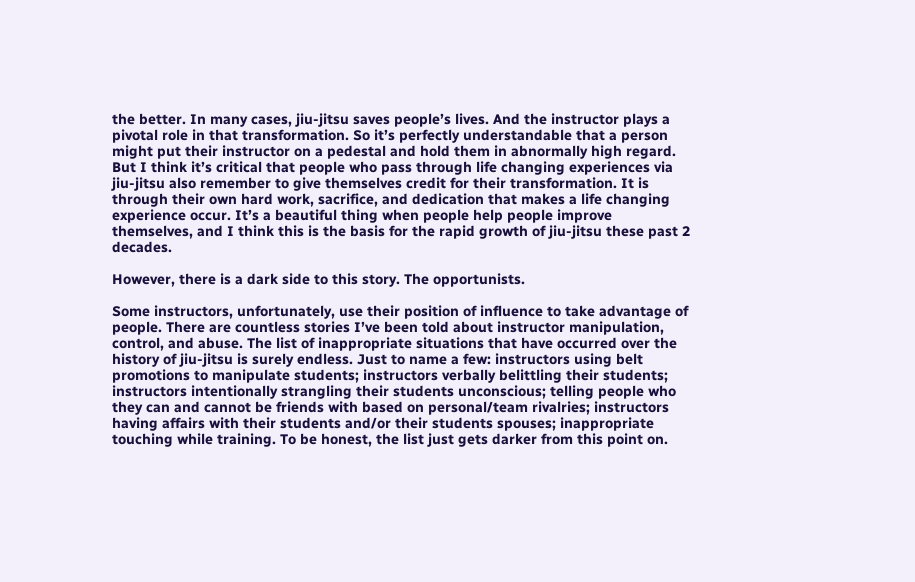the better. In many cases, jiu-jitsu saves people’s lives. And the instructor plays a pivotal role in that transformation. So it’s perfectly understandable that a person might put their instructor on a pedestal and hold them in abnormally high regard. But I think it’s critical that people who pass through life changing experiences via jiu-jitsu also remember to give themselves credit for their transformation. It is through their own hard work, sacrifice, and dedication that makes a life changing experience occur. It’s a beautiful thing when people help people improve themselves, and I think this is the basis for the rapid growth of jiu-jitsu these past 2 decades.

However, there is a dark side to this story. The opportunists.

Some instructors, unfortunately, use their position of influence to take advantage of people. There are countless stories I’ve been told about instructor manipulation, control, and abuse. The list of inappropriate situations that have occurred over the history of jiu-jitsu is surely endless. Just to name a few: instructors using belt promotions to manipulate students; instructors verbally belittling their students; instructors intentionally strangling their students unconscious; telling people who they can and cannot be friends with based on personal/team rivalries; instructors having affairs with their students and/or their students spouses; inappropriate touching while training. To be honest, the list just gets darker from this point on.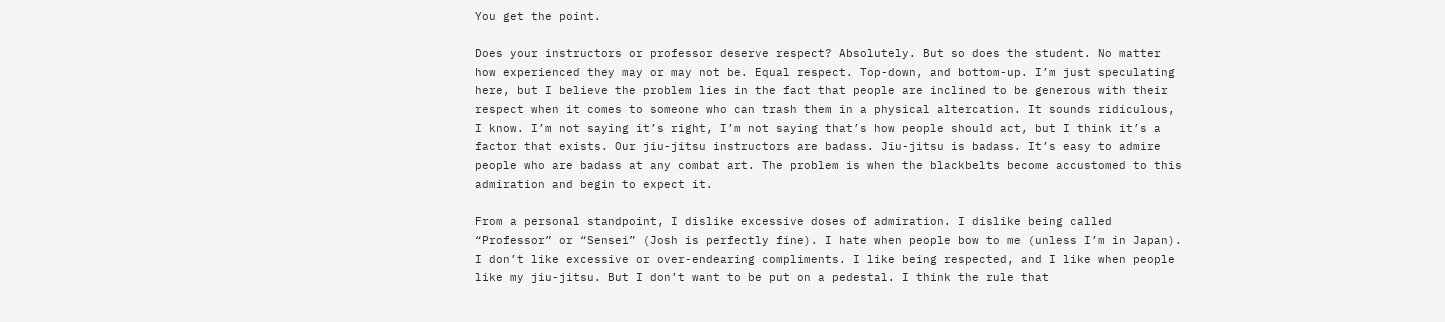You get the point.

Does your instructors or professor deserve respect? Absolutely. But so does the student. No matter how experienced they may or may not be. Equal respect. Top-down, and bottom-up. I’m just speculating here, but I believe the problem lies in the fact that people are inclined to be generous with their respect when it comes to someone who can trash them in a physical altercation. It sounds ridiculous, I know. I’m not saying it’s right, I’m not saying that’s how people should act, but I think it’s a factor that exists. Our jiu-jitsu instructors are badass. Jiu-jitsu is badass. It’s easy to admire people who are badass at any combat art. The problem is when the blackbelts become accustomed to this admiration and begin to expect it.

From a personal standpoint, I dislike excessive doses of admiration. I dislike being called “Professor” or “Sensei” (Josh is perfectly fine). I hate when people bow to me (unless I’m in Japan). I don’t like excessive or over-endearing compliments. I like being respected, and I like when people like my jiu-jitsu. But I don’t want to be put on a pedestal. I think the rule that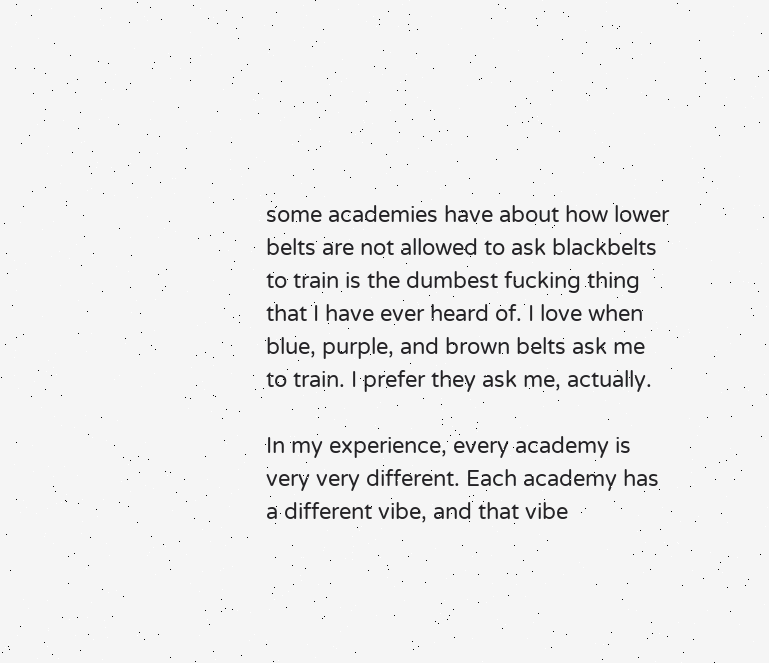some academies have about how lower belts are not allowed to ask blackbelts to train is the dumbest fucking thing that I have ever heard of. I love when blue, purple, and brown belts ask me to train. I prefer they ask me, actually.

In my experience, every academy is very very different. Each academy has a different vibe, and that vibe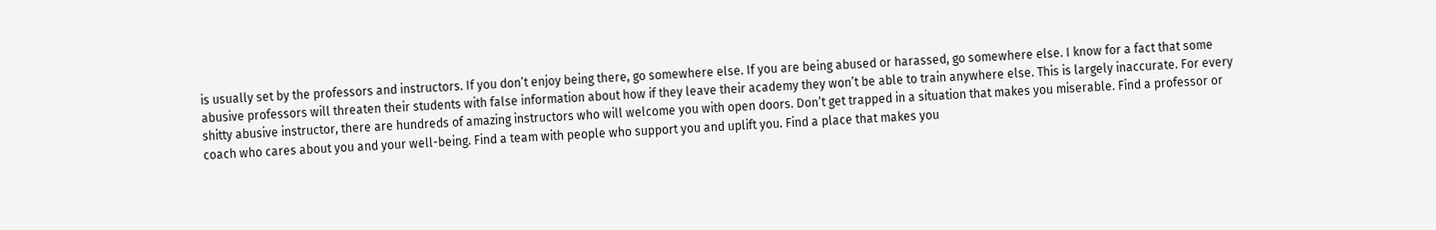is usually set by the professors and instructors. If you don’t enjoy being there, go somewhere else. If you are being abused or harassed, go somewhere else. I know for a fact that some abusive professors will threaten their students with false information about how if they leave their academy they won’t be able to train anywhere else. This is largely inaccurate. For every shitty abusive instructor, there are hundreds of amazing instructors who will welcome you with open doors. Don’t get trapped in a situation that makes you miserable. Find a professor or coach who cares about you and your well-being. Find a team with people who support you and uplift you. Find a place that makes you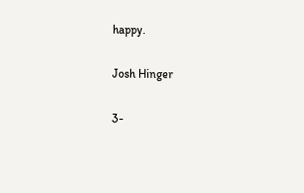happy.

Josh Hinger

3-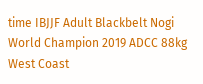time IBJJF Adult Blackbelt Nogi World Champion 2019 ADCC 88kg West Coast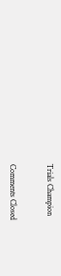Trials Champion


Comments Closed